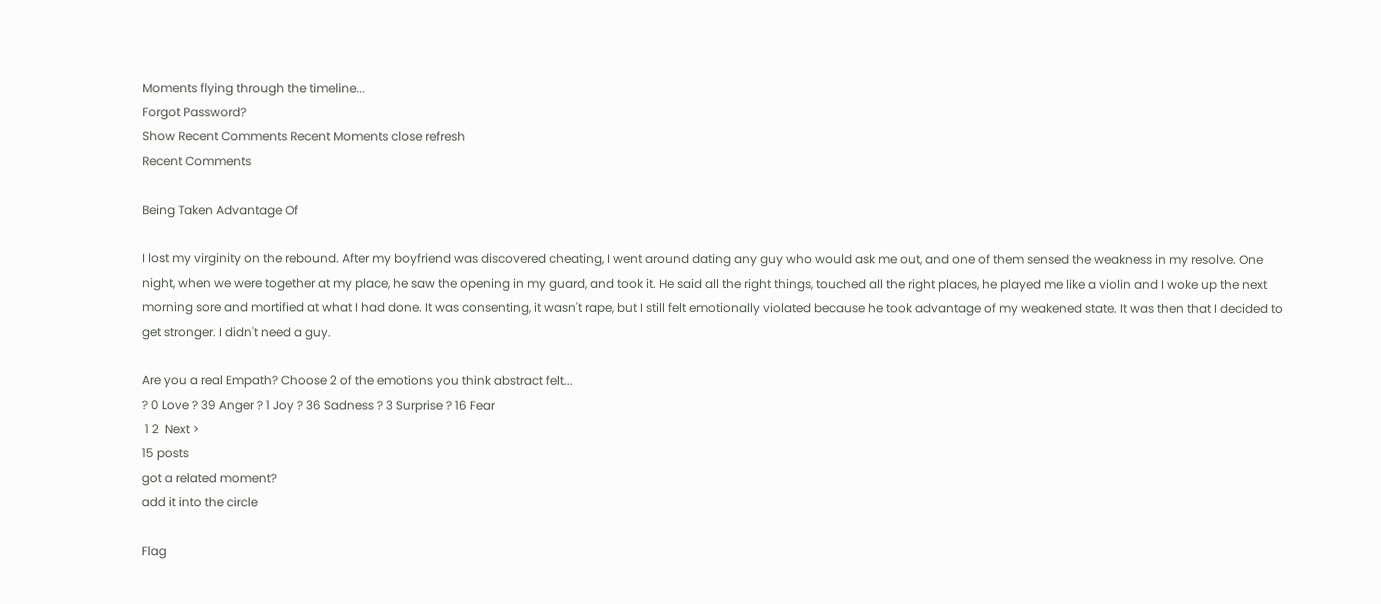Moments flying through the timeline...
Forgot Password?
Show Recent Comments Recent Moments close refresh
Recent Comments

Being Taken Advantage Of

I lost my virginity on the rebound. After my boyfriend was discovered cheating, I went around dating any guy who would ask me out, and one of them sensed the weakness in my resolve. One night, when we were together at my place, he saw the opening in my guard, and took it. He said all the right things, touched all the right places, he played me like a violin and I woke up the next morning sore and mortified at what I had done. It was consenting, it wasn't rape, but I still felt emotionally violated because he took advantage of my weakened state. It was then that I decided to get stronger. I didn't need a guy.

Are you a real Empath? Choose 2 of the emotions you think abstract felt...
? 0 Love ? 39 Anger ? 1 Joy ? 36 Sadness ? 3 Surprise ? 16 Fear
 1 2  Next >
15 posts
got a related moment?
add it into the circle

Flag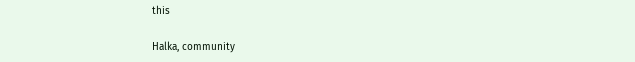this

Halka, community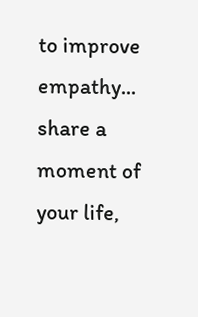to improve empathy...
share a moment of your life,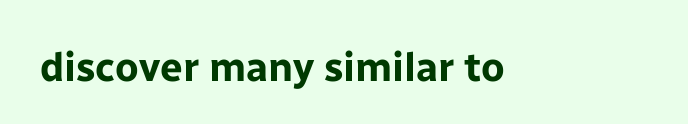discover many similar to